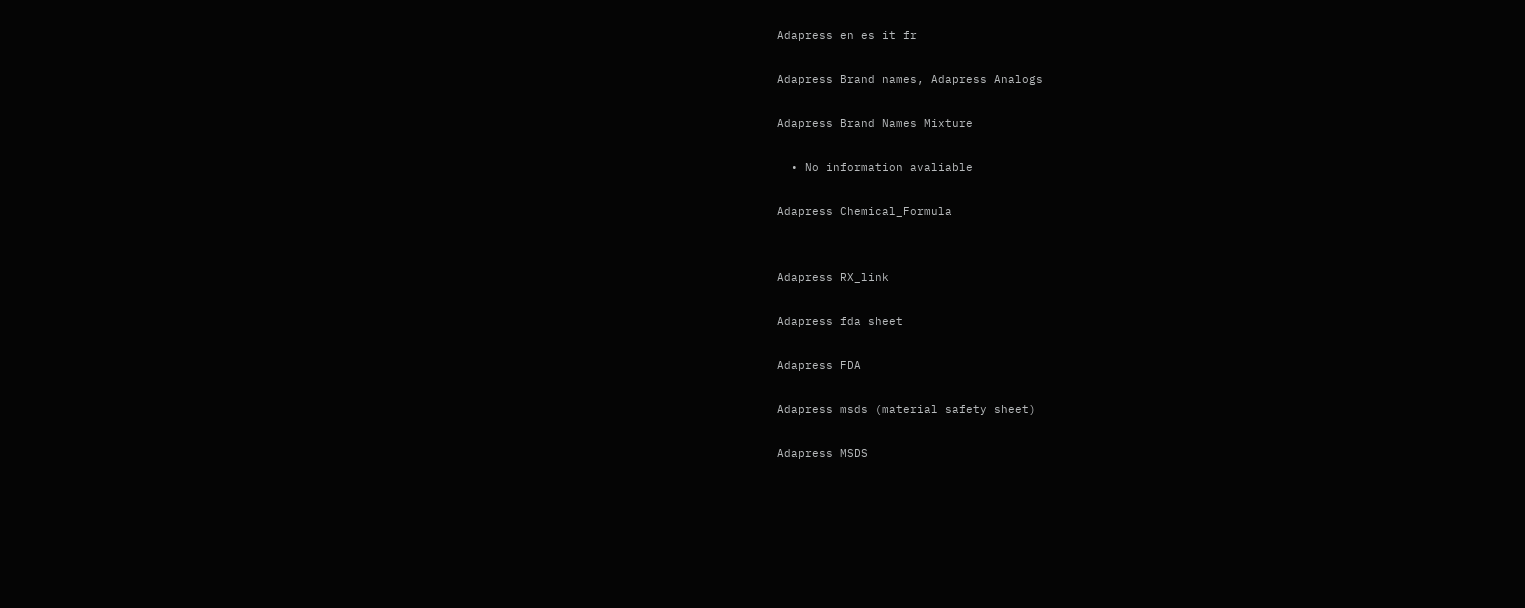Adapress en es it fr

Adapress Brand names, Adapress Analogs

Adapress Brand Names Mixture

  • No information avaliable

Adapress Chemical_Formula


Adapress RX_link

Adapress fda sheet

Adapress FDA

Adapress msds (material safety sheet)

Adapress MSDS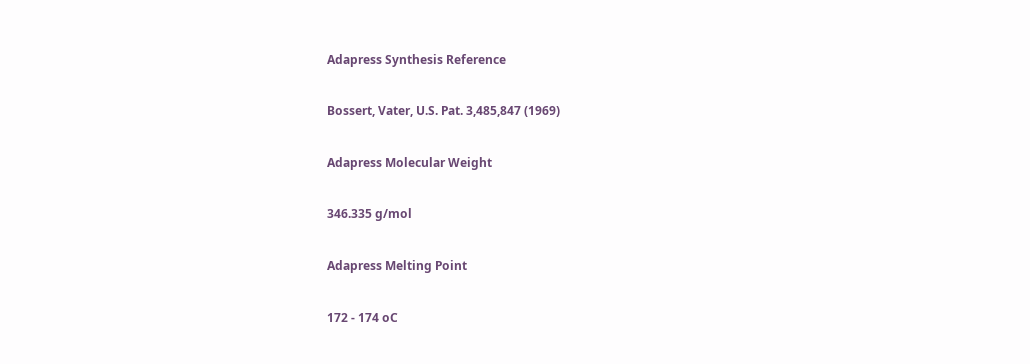Adapress Synthesis Reference

Bossert, Vater, U.S. Pat. 3,485,847 (1969)

Adapress Molecular Weight

346.335 g/mol

Adapress Melting Point

172 - 174 oC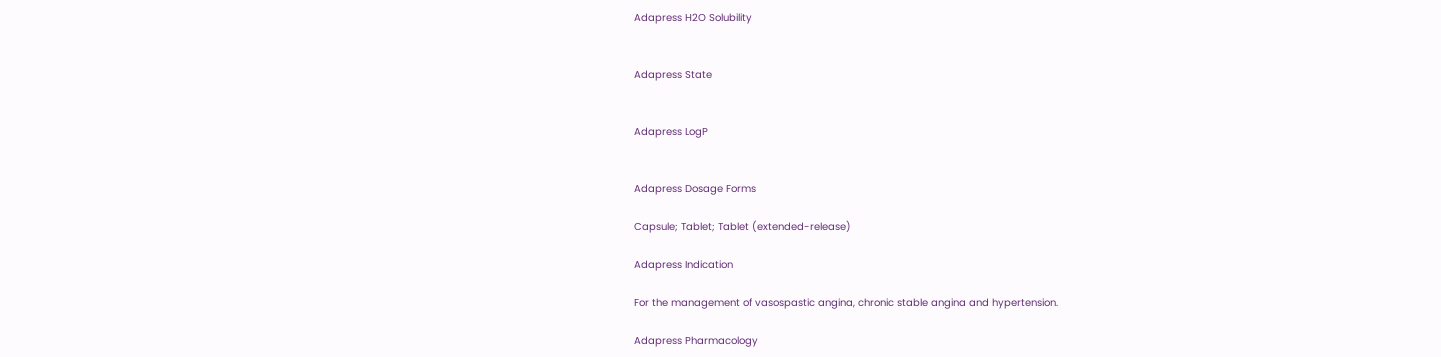Adapress H2O Solubility


Adapress State


Adapress LogP


Adapress Dosage Forms

Capsule; Tablet; Tablet (extended-release)

Adapress Indication

For the management of vasospastic angina, chronic stable angina and hypertension.

Adapress Pharmacology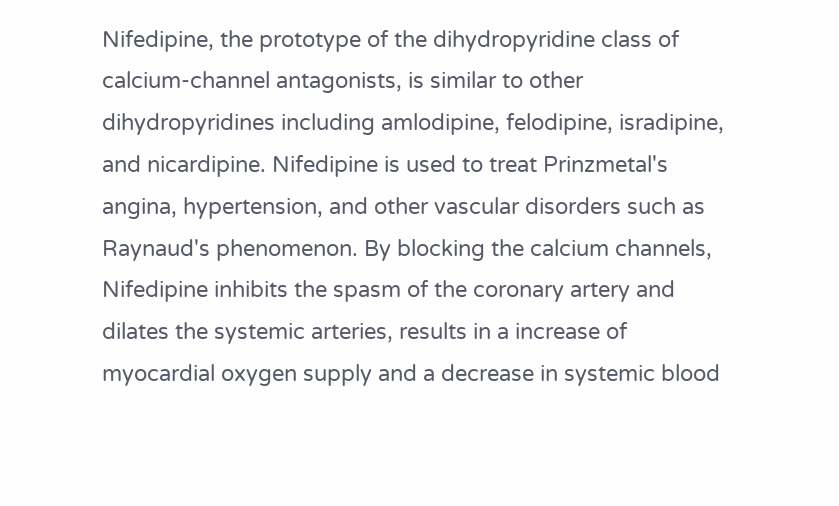Nifedipine, the prototype of the dihydropyridine class of calcium-channel antagonists, is similar to other dihydropyridines including amlodipine, felodipine, isradipine, and nicardipine. Nifedipine is used to treat Prinzmetal's angina, hypertension, and other vascular disorders such as Raynaud's phenomenon. By blocking the calcium channels, Nifedipine inhibits the spasm of the coronary artery and dilates the systemic arteries, results in a increase of myocardial oxygen supply and a decrease in systemic blood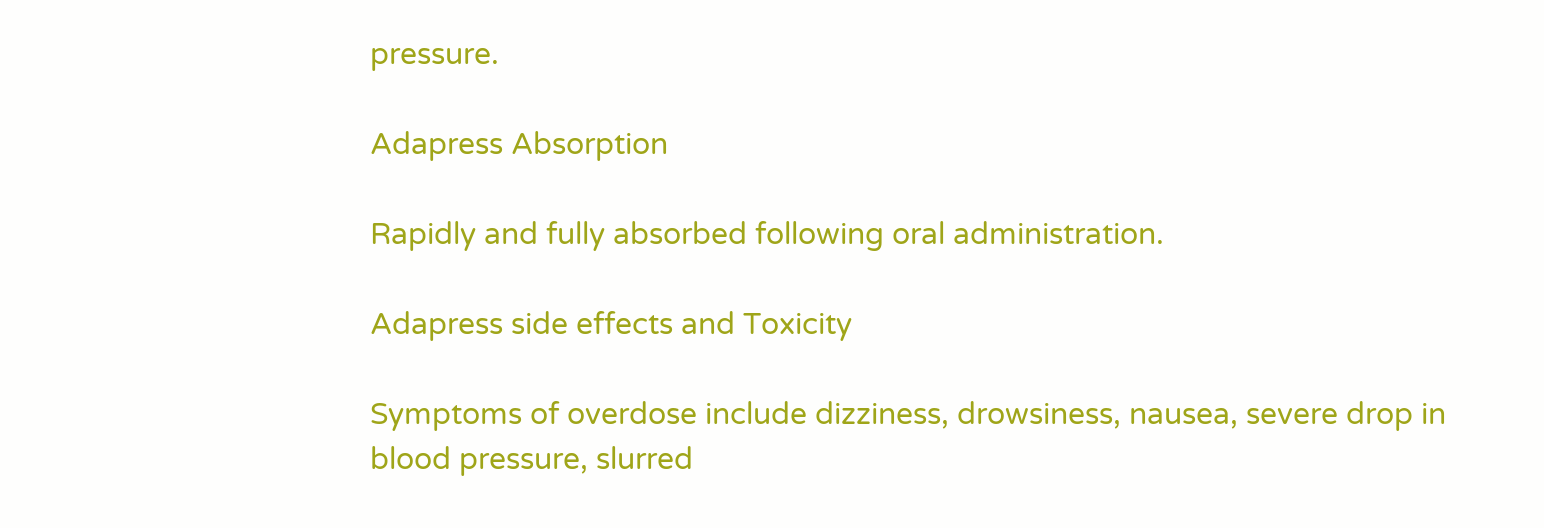pressure.

Adapress Absorption

Rapidly and fully absorbed following oral administration.

Adapress side effects and Toxicity

Symptoms of overdose include dizziness, drowsiness, nausea, severe drop in blood pressure, slurred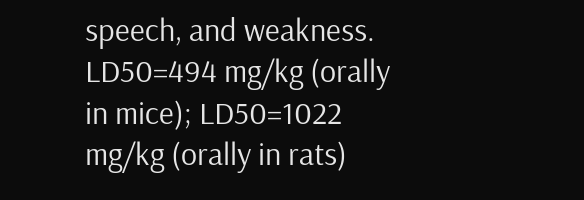speech, and weakness. LD50=494 mg/kg (orally in mice); LD50=1022 mg/kg (orally in rats)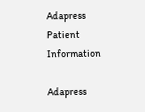Adapress Patient Information

Adapress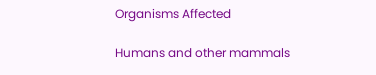Organisms Affected

Humans and other mammals